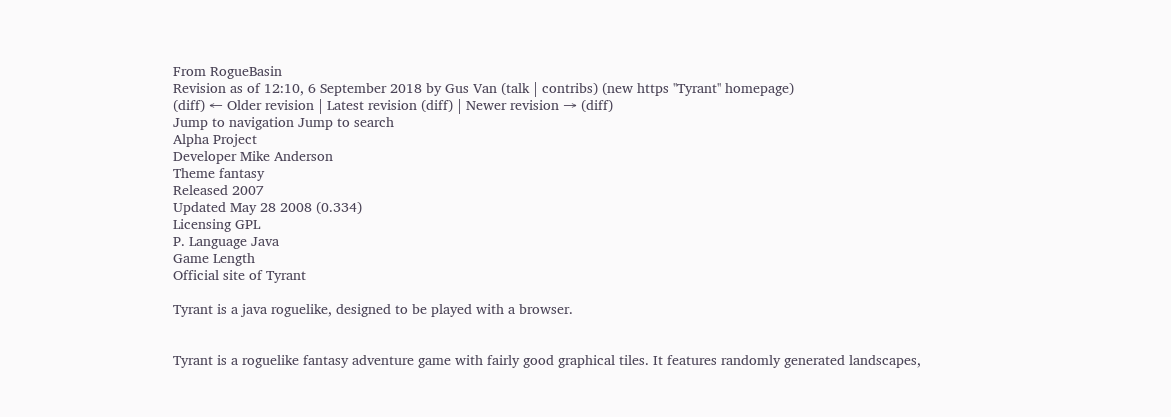From RogueBasin
Revision as of 12:10, 6 September 2018 by Gus Van (talk | contribs) (new https ''Tyrant'' homepage)
(diff) ← Older revision | Latest revision (diff) | Newer revision → (diff)
Jump to navigation Jump to search
Alpha Project
Developer Mike Anderson
Theme fantasy
Released 2007
Updated May 28 2008 (0.334)
Licensing GPL
P. Language Java
Game Length
Official site of Tyrant

Tyrant is a java roguelike, designed to be played with a browser.


Tyrant is a roguelike fantasy adventure game with fairly good graphical tiles. It features randomly generated landscapes,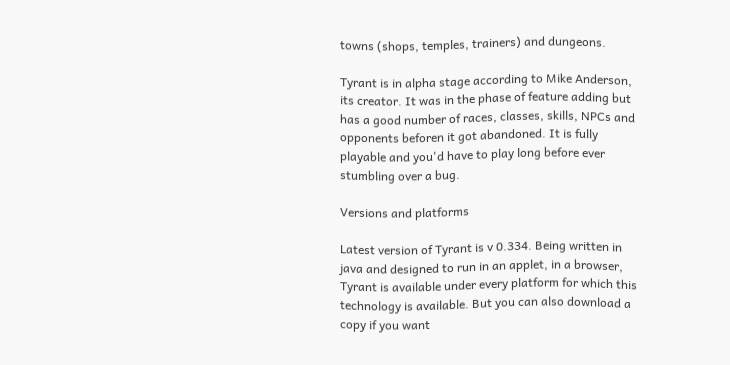towns (shops, temples, trainers) and dungeons.

Tyrant is in alpha stage according to Mike Anderson, its creator. It was in the phase of feature adding but has a good number of races, classes, skills, NPCs and opponents beforen it got abandoned. It is fully playable and you'd have to play long before ever stumbling over a bug.

Versions and platforms

Latest version of Tyrant is v 0.334. Being written in java and designed to run in an applet, in a browser, Tyrant is available under every platform for which this technology is available. But you can also download a copy if you want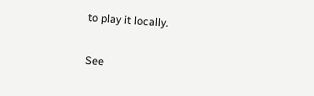to play it locally.

See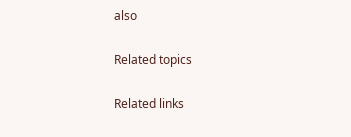also

Related topics

Related links